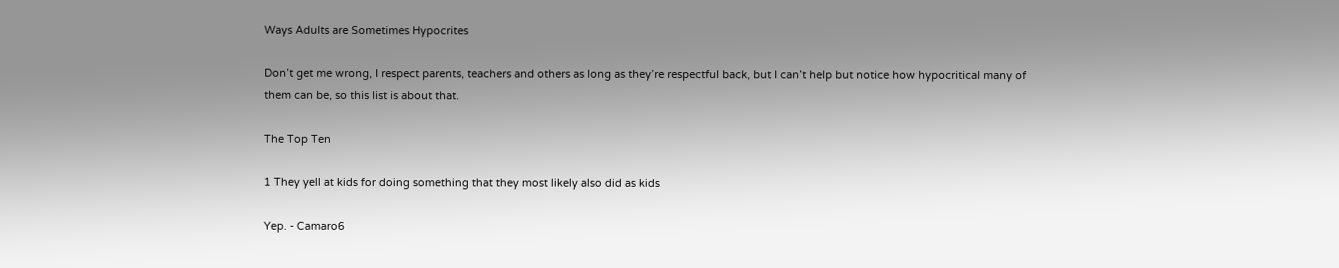Ways Adults are Sometimes Hypocrites

Don’t get me wrong, I respect parents, teachers and others as long as they’re respectful back, but I can’t help but notice how hypocritical many of them can be, so this list is about that.

The Top Ten

1 They yell at kids for doing something that they most likely also did as kids

Yep. - Camaro6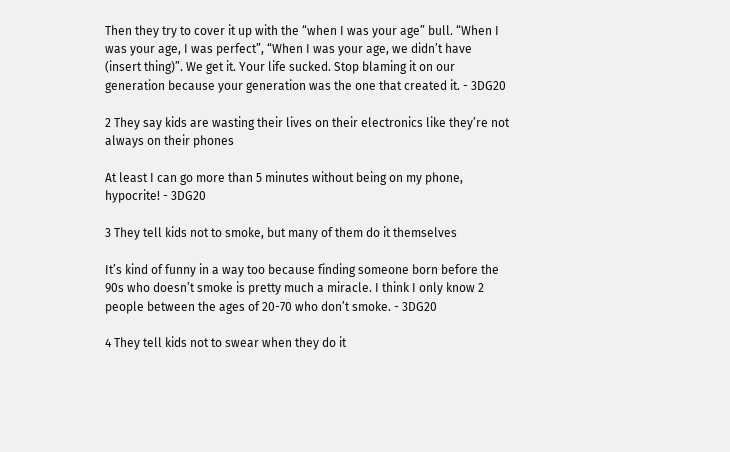Then they try to cover it up with the “when I was your age” bull. “When I was your age, I was perfect”, “When I was your age, we didn’t have (insert thing)”. We get it. Your life sucked. Stop blaming it on our generation because your generation was the one that created it. - 3DG20

2 They say kids are wasting their lives on their electronics like they’re not always on their phones

At least I can go more than 5 minutes without being on my phone, hypocrite! - 3DG20

3 They tell kids not to smoke, but many of them do it themselves

It’s kind of funny in a way too because finding someone born before the 90s who doesn’t smoke is pretty much a miracle. I think I only know 2 people between the ages of 20-70 who don’t smoke. - 3DG20

4 They tell kids not to swear when they do it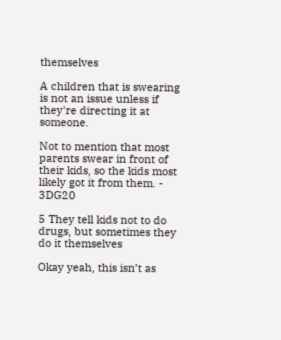themselves

A children that is swearing is not an issue unless if they're directing it at someone.

Not to mention that most parents swear in front of their kids, so the kids most likely got it from them. - 3DG20

5 They tell kids not to do drugs, but sometimes they do it themselves

Okay yeah, this isn’t as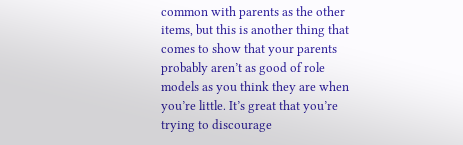common with parents as the other items, but this is another thing that comes to show that your parents probably aren’t as good of role models as you think they are when you’re little. It’s great that you’re trying to discourage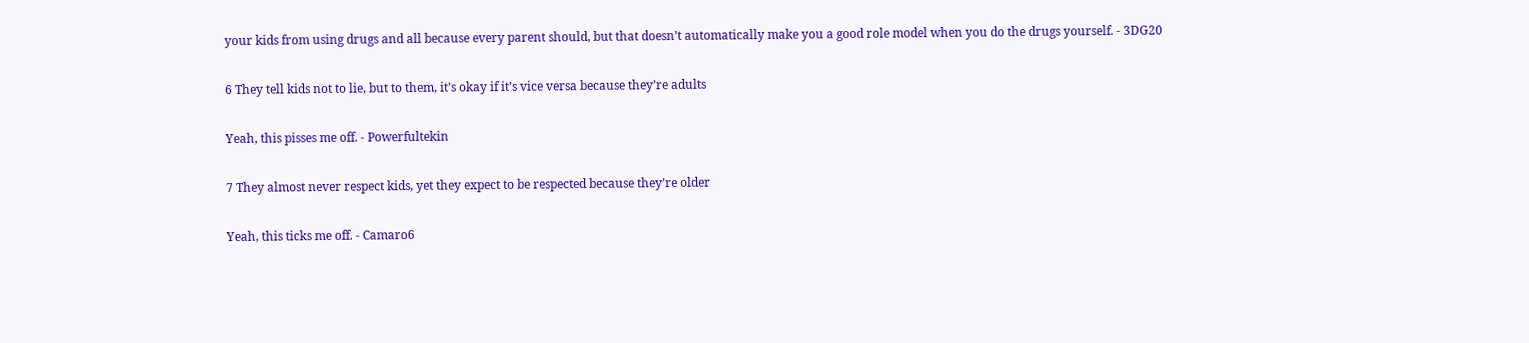your kids from using drugs and all because every parent should, but that doesn’t automatically make you a good role model when you do the drugs yourself. - 3DG20

6 They tell kids not to lie, but to them, it’s okay if it’s vice versa because they’re adults

Yeah, this pisses me off. - Powerfultekin

7 They almost never respect kids, yet they expect to be respected because they’re older

Yeah, this ticks me off. - Camaro6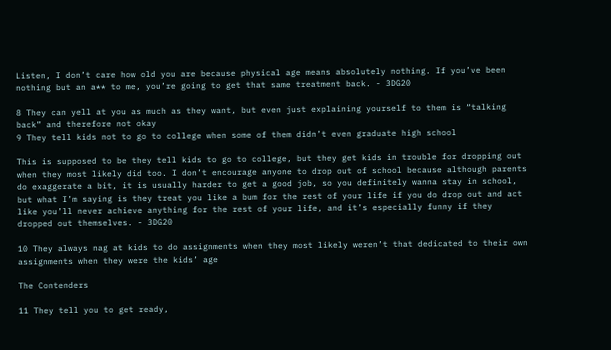Listen, I don’t care how old you are because physical age means absolutely nothing. If you’ve been nothing but an a** to me, you’re going to get that same treatment back. - 3DG20

8 They can yell at you as much as they want, but even just explaining yourself to them is “talking back” and therefore not okay
9 They tell kids not to go to college when some of them didn’t even graduate high school

This is supposed to be they tell kids to go to college, but they get kids in trouble for dropping out when they most likely did too. I don’t encourage anyone to drop out of school because although parents do exaggerate a bit, it is usually harder to get a good job, so you definitely wanna stay in school, but what I’m saying is they treat you like a bum for the rest of your life if you do drop out and act like you’ll never achieve anything for the rest of your life, and it’s especially funny if they dropped out themselves. - 3DG20

10 They always nag at kids to do assignments when they most likely weren’t that dedicated to their own assignments when they were the kids’ age

The Contenders

11 They tell you to get ready,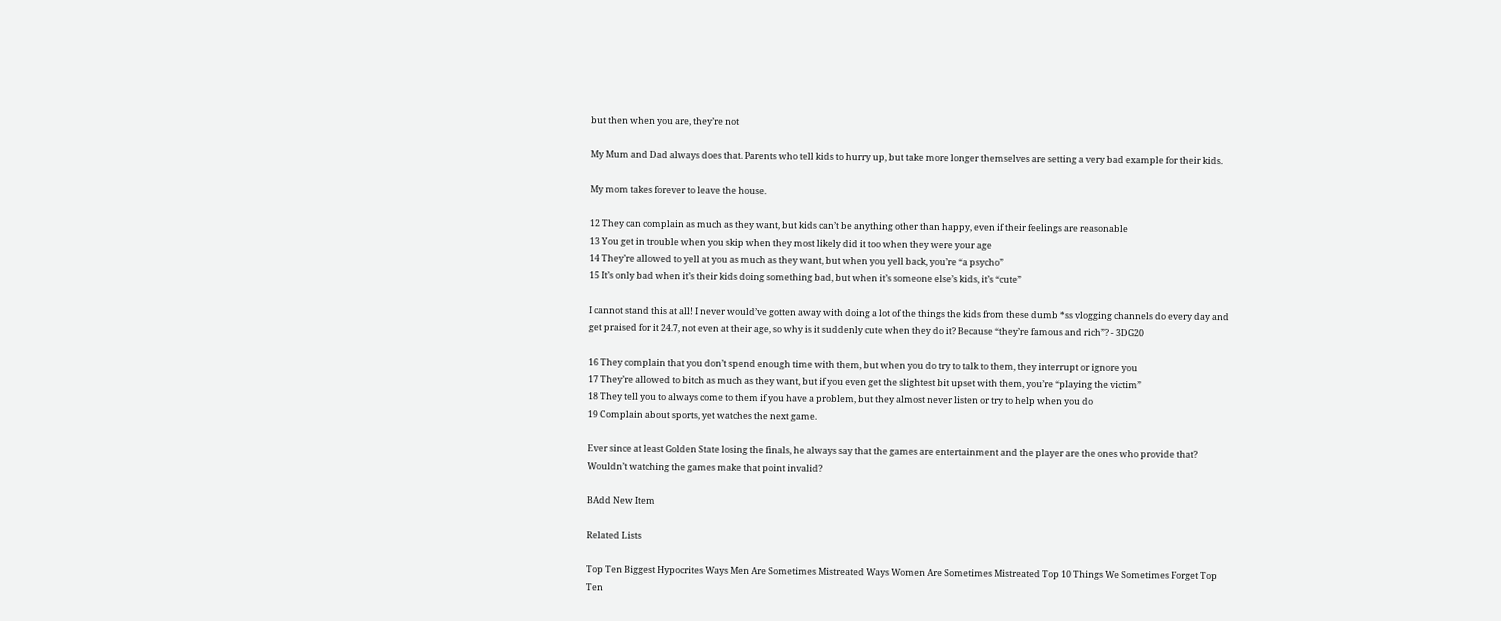but then when you are, they’re not

My Mum and Dad always does that. Parents who tell kids to hurry up, but take more longer themselves are setting a very bad example for their kids.

My mom takes forever to leave the house.

12 They can complain as much as they want, but kids can’t be anything other than happy, even if their feelings are reasonable
13 You get in trouble when you skip when they most likely did it too when they were your age
14 They’re allowed to yell at you as much as they want, but when you yell back, you’re “a psycho”
15 It’s only bad when it’s their kids doing something bad, but when it’s someone else’s kids, it’s “cute”

I cannot stand this at all! I never would’ve gotten away with doing a lot of the things the kids from these dumb *ss vlogging channels do every day and get praised for it 24.7, not even at their age, so why is it suddenly cute when they do it? Because “they’re famous and rich”? - 3DG20

16 They complain that you don’t spend enough time with them, but when you do try to talk to them, they interrupt or ignore you
17 They’re allowed to bitch as much as they want, but if you even get the slightest bit upset with them, you’re “playing the victim”
18 They tell you to always come to them if you have a problem, but they almost never listen or try to help when you do
19 Complain about sports, yet watches the next game.

Ever since at least Golden State losing the finals, he always say that the games are entertainment and the player are the ones who provide that? Wouldn’t watching the games make that point invalid?

BAdd New Item

Related Lists

Top Ten Biggest Hypocrites Ways Men Are Sometimes Mistreated Ways Women Are Sometimes Mistreated Top 10 Things We Sometimes Forget Top Ten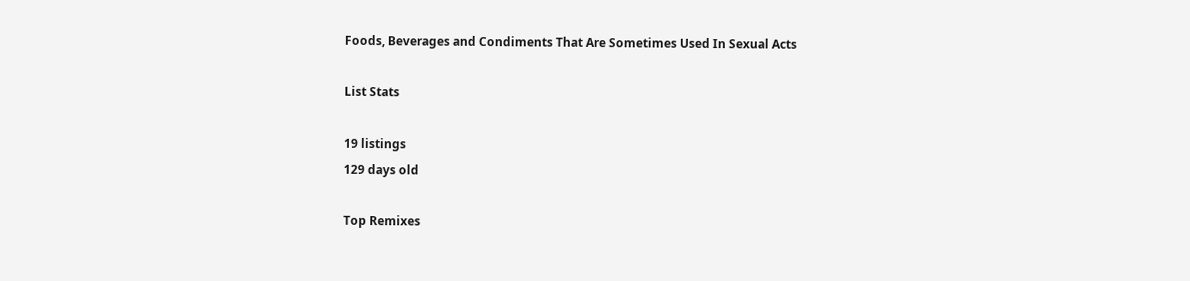Foods, Beverages and Condiments That Are Sometimes Used In Sexual Acts

List Stats

19 listings
129 days old

Top Remixes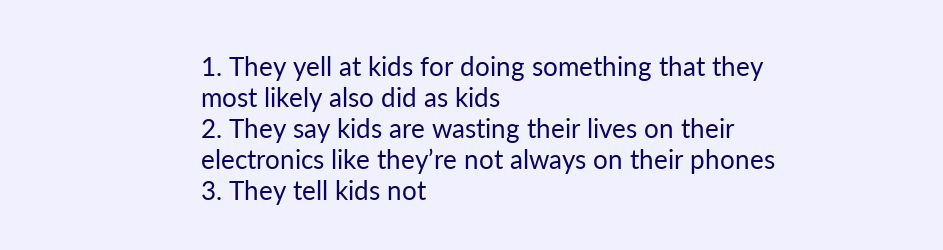1. They yell at kids for doing something that they most likely also did as kids
2. They say kids are wasting their lives on their electronics like they’re not always on their phones
3. They tell kids not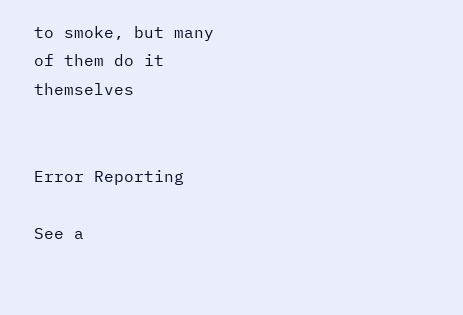to smoke, but many of them do it themselves


Error Reporting

See a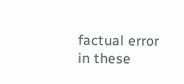factual error in these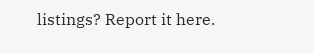listings? Report it here.